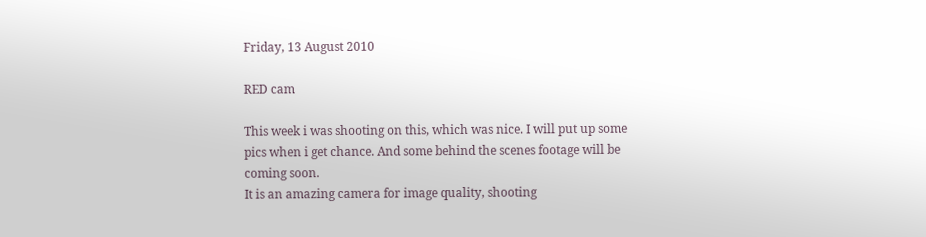Friday, 13 August 2010

RED cam

This week i was shooting on this, which was nice. I will put up some pics when i get chance. And some behind the scenes footage will be coming soon.
It is an amazing camera for image quality, shooting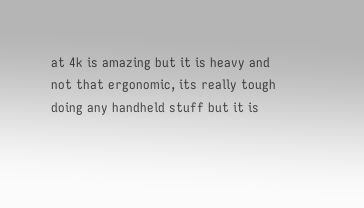at 4k is amazing but it is heavy and not that ergonomic, its really tough doing any handheld stuff but it is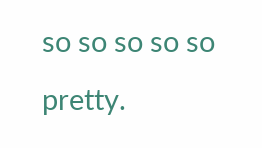so so so so so pretty.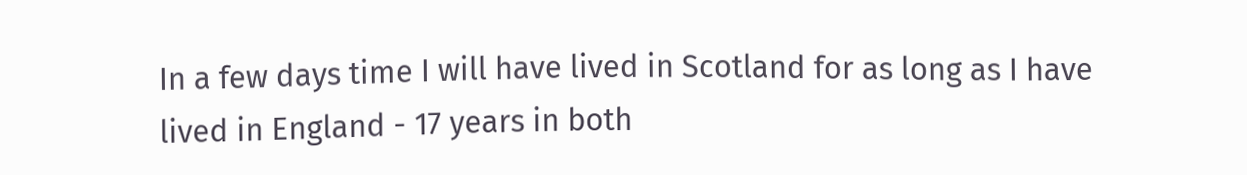In a few days time I will have lived in Scotland for as long as I have lived in England - 17 years in both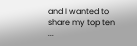and I wanted to share my top ten ...